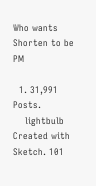Who wants Shorten to be PM

  1. 31,991 Posts.
    lightbulb Created with Sketch. 101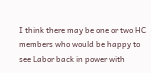I think there may be one or two HC members who would be happy to see Labor back in power with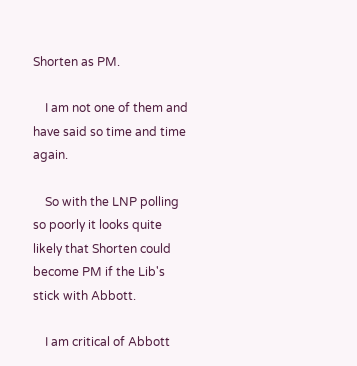Shorten as PM.

    I am not one of them and have said so time and time again.

    So with the LNP polling so poorly it looks quite likely that Shorten could become PM if the Lib's stick with Abbott.

    I am critical of Abbott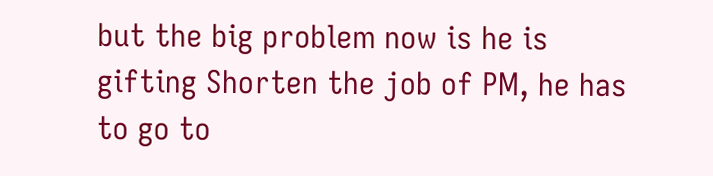but the big problem now is he is gifting Shorten the job of PM, he has to go to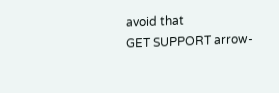avoid that
GET SUPPORT arrow-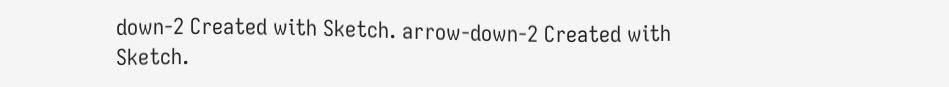down-2 Created with Sketch. arrow-down-2 Created with Sketch.